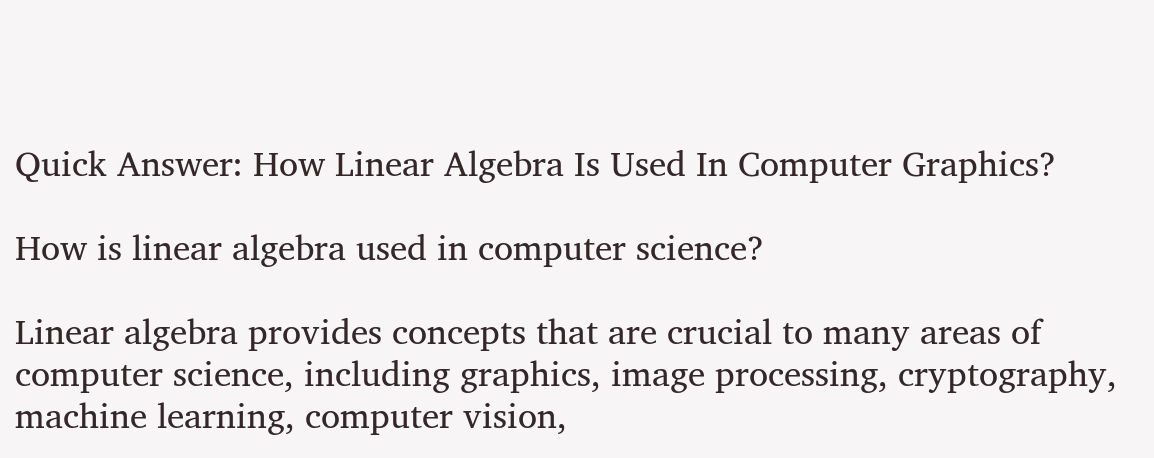Quick Answer: How Linear Algebra Is Used In Computer Graphics?

How is linear algebra used in computer science?

Linear algebra provides concepts that are crucial to many areas of computer science, including graphics, image processing, cryptography, machine learning, computer vision,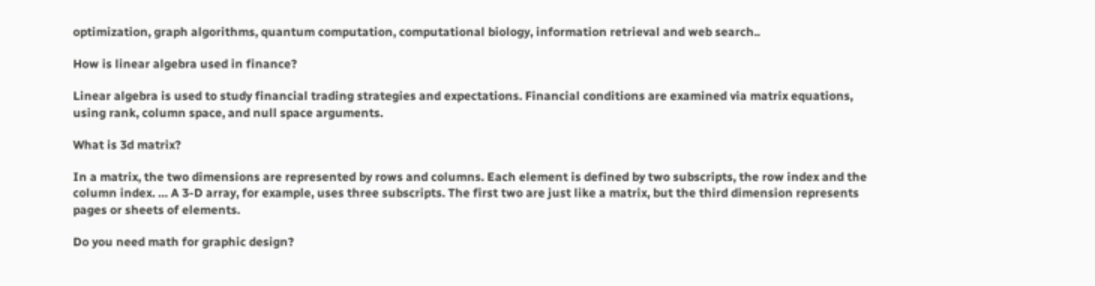optimization, graph algorithms, quantum computation, computational biology, information retrieval and web search..

How is linear algebra used in finance?

Linear algebra is used to study financial trading strategies and expectations. Financial conditions are examined via matrix equations, using rank, column space, and null space arguments.

What is 3d matrix?

In a matrix, the two dimensions are represented by rows and columns. Each element is defined by two subscripts, the row index and the column index. … A 3-D array, for example, uses three subscripts. The first two are just like a matrix, but the third dimension represents pages or sheets of elements.

Do you need math for graphic design?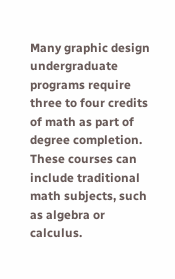Many graphic design undergraduate programs require three to four credits of math as part of degree completion. These courses can include traditional math subjects, such as algebra or calculus.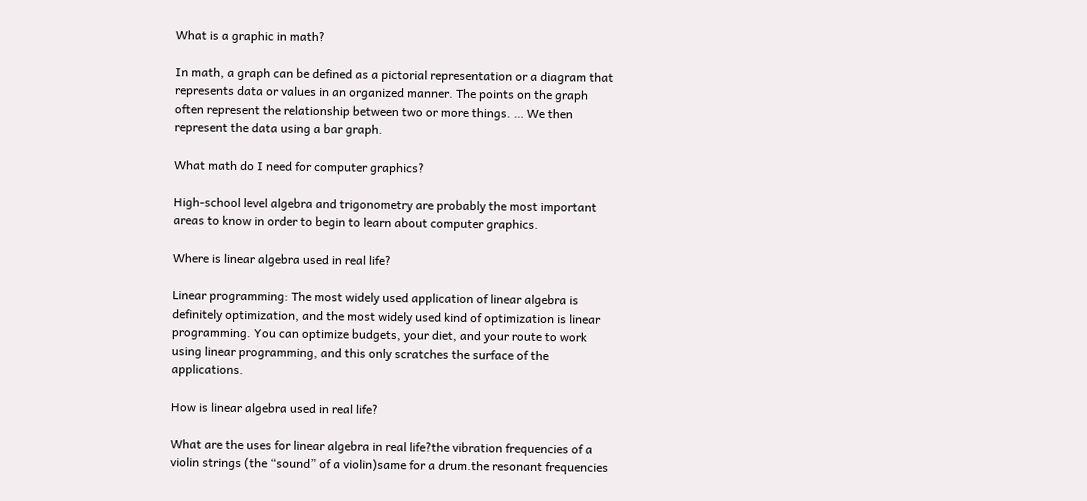What is a graphic in math?

In math, a graph can be defined as a pictorial representation or a diagram that represents data or values in an organized manner. The points on the graph often represent the relationship between two or more things. … We then represent the data using a bar graph.

What math do I need for computer graphics?

High-school level algebra and trigonometry are probably the most important areas to know in order to begin to learn about computer graphics.

Where is linear algebra used in real life?

Linear programming: The most widely used application of linear algebra is definitely optimization, and the most widely used kind of optimization is linear programming. You can optimize budgets, your diet, and your route to work using linear programming, and this only scratches the surface of the applications.

How is linear algebra used in real life?

What are the uses for linear algebra in real life?the vibration frequencies of a violin strings (the “sound” of a violin)same for a drum.the resonant frequencies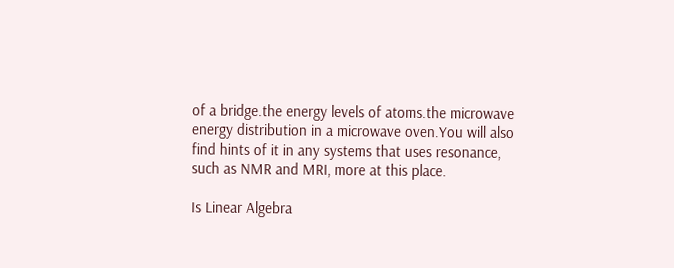of a bridge.the energy levels of atoms.the microwave energy distribution in a microwave oven.You will also find hints of it in any systems that uses resonance, such as NMR and MRI, more at this place.

Is Linear Algebra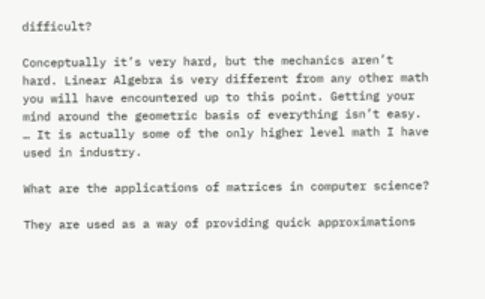difficult?

Conceptually it’s very hard, but the mechanics aren’t hard. Linear Algebra is very different from any other math you will have encountered up to this point. Getting your mind around the geometric basis of everything isn’t easy. … It is actually some of the only higher level math I have used in industry.

What are the applications of matrices in computer science?

They are used as a way of providing quick approximations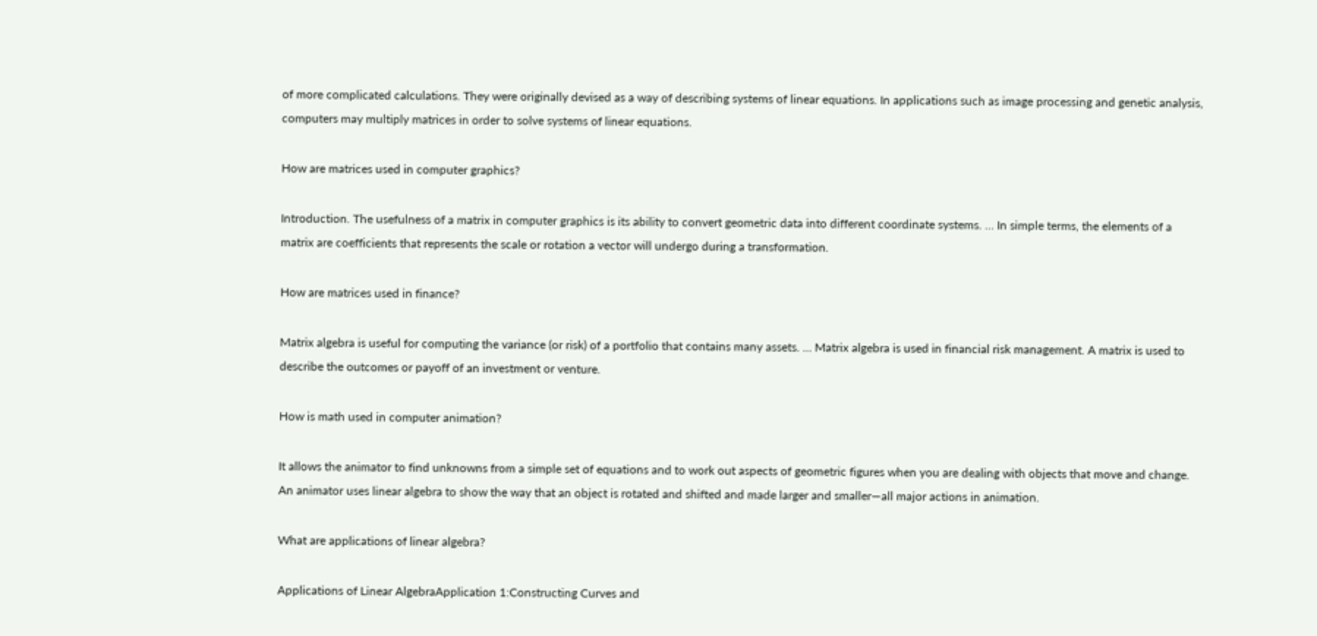of more complicated calculations. They were originally devised as a way of describing systems of linear equations. In applications such as image processing and genetic analysis, computers may multiply matrices in order to solve systems of linear equations.

How are matrices used in computer graphics?

Introduction. The usefulness of a matrix in computer graphics is its ability to convert geometric data into different coordinate systems. … In simple terms, the elements of a matrix are coefficients that represents the scale or rotation a vector will undergo during a transformation.

How are matrices used in finance?

Matrix algebra is useful for computing the variance (or risk) of a portfolio that contains many assets. … Matrix algebra is used in financial risk management. A matrix is used to describe the outcomes or payoff of an investment or venture.

How is math used in computer animation?

It allows the animator to find unknowns from a simple set of equations and to work out aspects of geometric figures when you are dealing with objects that move and change. An animator uses linear algebra to show the way that an object is rotated and shifted and made larger and smaller—all major actions in animation.

What are applications of linear algebra?

Applications of Linear AlgebraApplication 1:Constructing Curves and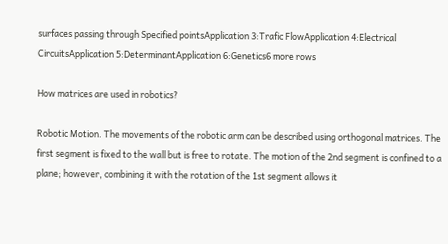surfaces passing through Specified pointsApplication 3:Trafic FlowApplication 4:Electrical CircuitsApplication 5:DeterminantApplication 6:Genetics6 more rows

How matrices are used in robotics?

Robotic Motion. The movements of the robotic arm can be described using orthogonal matrices. The first segment is fixed to the wall but is free to rotate. The motion of the 2nd segment is confined to a plane; however, combining it with the rotation of the 1st segment allows it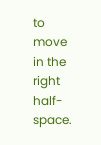to move in the right half-space.